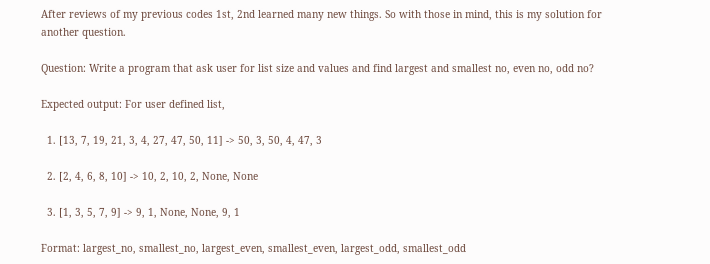After reviews of my previous codes 1st, 2nd learned many new things. So with those in mind, this is my solution for another question.

Question: Write a program that ask user for list size and values and find largest and smallest no, even no, odd no?

Expected output: For user defined list,

  1. [13, 7, 19, 21, 3, 4, 27, 47, 50, 11] -> 50, 3, 50, 4, 47, 3

  2. [2, 4, 6, 8, 10] -> 10, 2, 10, 2, None, None

  3. [1, 3, 5, 7, 9] -> 9, 1, None, None, 9, 1

Format: largest_no, smallest_no, largest_even, smallest_even, largest_odd, smallest_odd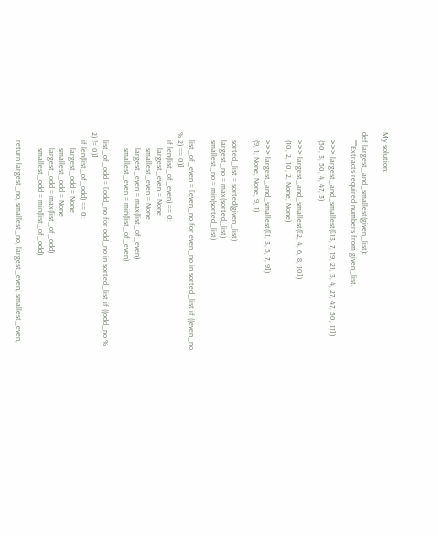My solution:

def largest_and_smallest(given_list):
    """Extracts required numbers from given_list.

    >>> largest_and_smallest([13, 7, 19, 21, 3, 4, 27, 47, 50, 11])
    (50, 3, 50, 4, 47, 3)

    >>> largest_and_smallest([2, 4, 6, 8, 10])
    (10, 2, 10, 2, None, None)

    >>> largest_and_smallest([1, 3, 5, 7, 9])
    (9, 1, None, None, 9, 1)

    sorted_list = sorted(given_list)
    largest_no = max(sorted_list)
    smallest_no = min(sorted_list)

    list_of_even = [even_no for even_no in sorted_list if ((even_no % 2) == 0)]
    if len(list_of_even) == 0:
        largest_even = None
        smallest_even = None
        largest_even = max(list_of_even)
        smallest_even = min(list_of_even)

    list_of_odd = [odd_no for odd_no in sorted_list if ((odd_no % 2) != 0)]
    if len(list_of_odd) == 0:
        largest_odd = None
        smallest_odd = None
        largest_odd = max(list_of_odd)
        smallest_odd = min(list_of_odd)

    return largest_no, smallest_no, largest_even, smallest_even,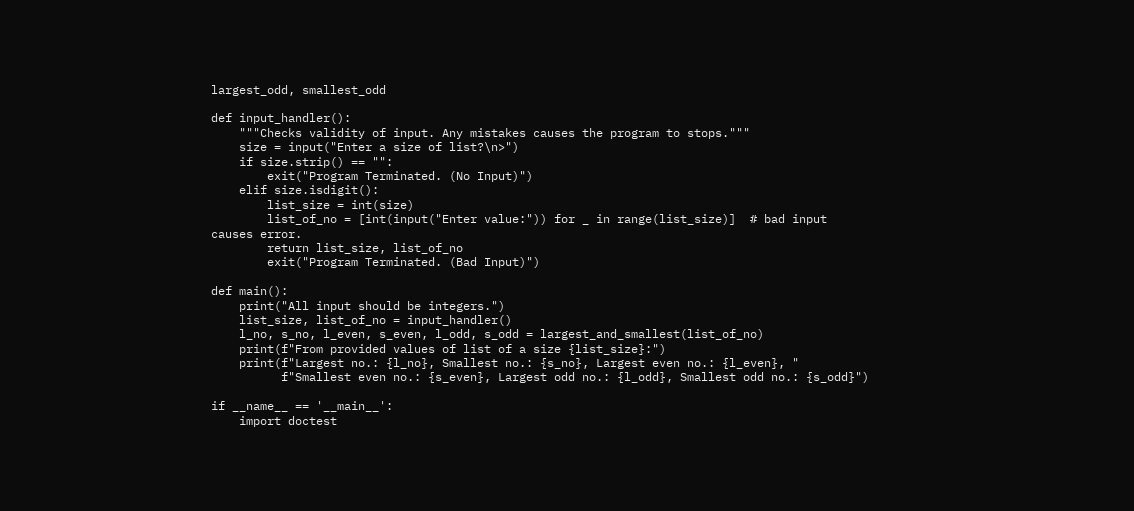largest_odd, smallest_odd

def input_handler():
    """Checks validity of input. Any mistakes causes the program to stops."""
    size = input("Enter a size of list?\n>")
    if size.strip() == "":
        exit("Program Terminated. (No Input)")
    elif size.isdigit():
        list_size = int(size)
        list_of_no = [int(input("Enter value:")) for _ in range(list_size)]  # bad input causes error.
        return list_size, list_of_no
        exit("Program Terminated. (Bad Input)")

def main():
    print("All input should be integers.")
    list_size, list_of_no = input_handler()
    l_no, s_no, l_even, s_even, l_odd, s_odd = largest_and_smallest(list_of_no)
    print(f"From provided values of list of a size {list_size}:")
    print(f"Largest no.: {l_no}, Smallest no.: {s_no}, Largest even no.: {l_even}, "
          f"Smallest even no.: {s_even}, Largest odd no.: {l_odd}, Smallest odd no.: {s_odd}")

if __name__ == '__main__':
    import doctest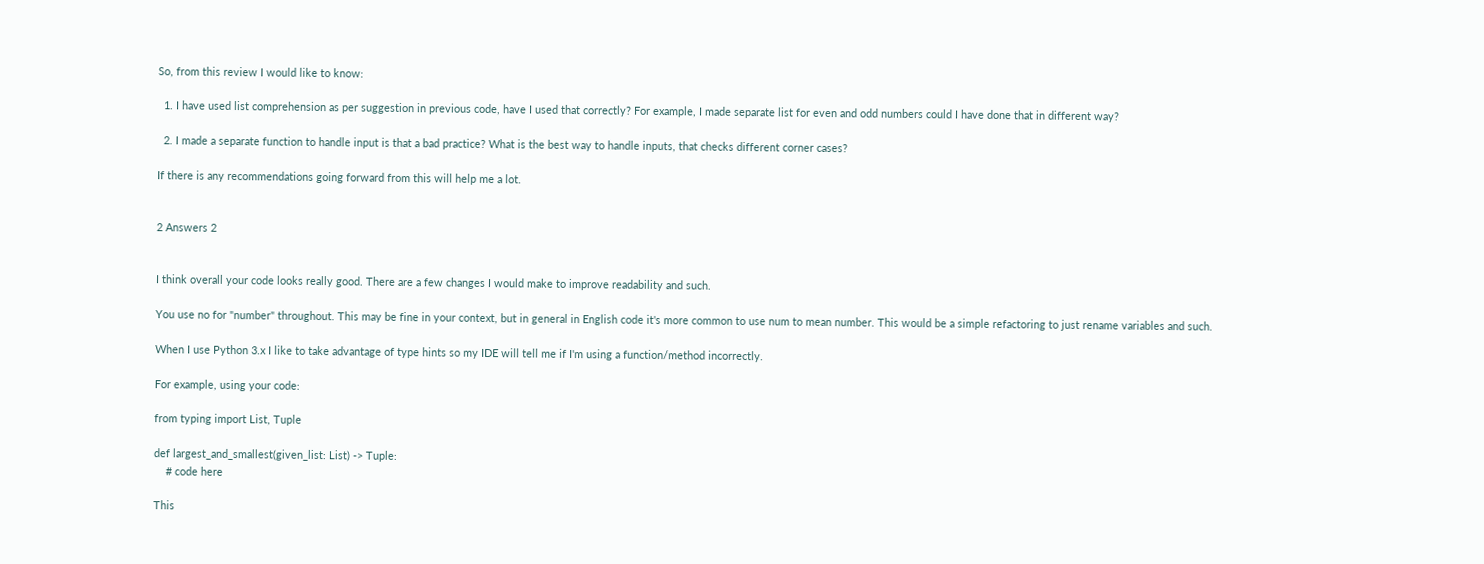So, from this review I would like to know:

  1. I have used list comprehension as per suggestion in previous code, have I used that correctly? For example, I made separate list for even and odd numbers could I have done that in different way?

  2. I made a separate function to handle input is that a bad practice? What is the best way to handle inputs, that checks different corner cases?

If there is any recommendations going forward from this will help me a lot.


2 Answers 2


I think overall your code looks really good. There are a few changes I would make to improve readability and such.

You use no for "number" throughout. This may be fine in your context, but in general in English code it's more common to use num to mean number. This would be a simple refactoring to just rename variables and such.

When I use Python 3.x I like to take advantage of type hints so my IDE will tell me if I'm using a function/method incorrectly.

For example, using your code:

from typing import List, Tuple

def largest_and_smallest(given_list: List) -> Tuple:
    # code here

This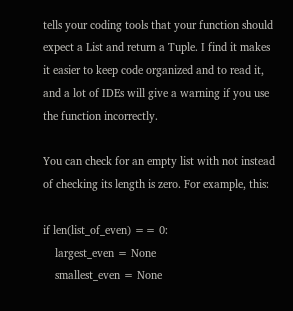tells your coding tools that your function should expect a List and return a Tuple. I find it makes it easier to keep code organized and to read it, and a lot of IDEs will give a warning if you use the function incorrectly.

You can check for an empty list with not instead of checking its length is zero. For example, this:

if len(list_of_even) == 0:
    largest_even = None
    smallest_even = None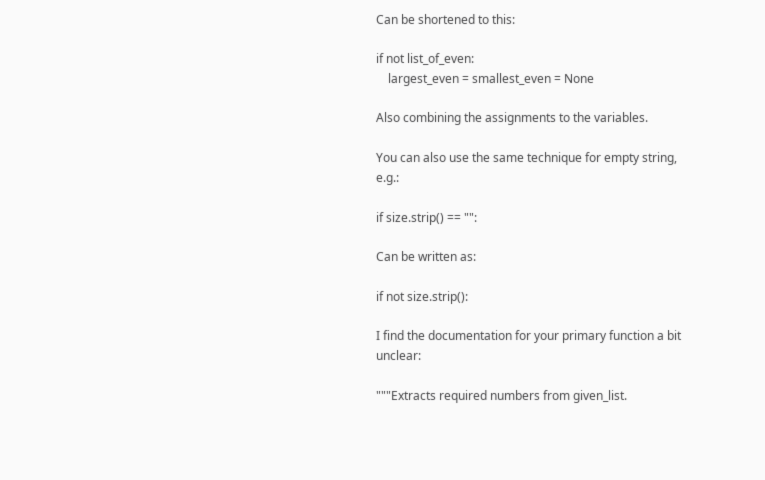Can be shortened to this:

if not list_of_even:
    largest_even = smallest_even = None

Also combining the assignments to the variables.

You can also use the same technique for empty string, e.g.:

if size.strip() == "":

Can be written as:

if not size.strip():

I find the documentation for your primary function a bit unclear:

"""Extracts required numbers from given_list.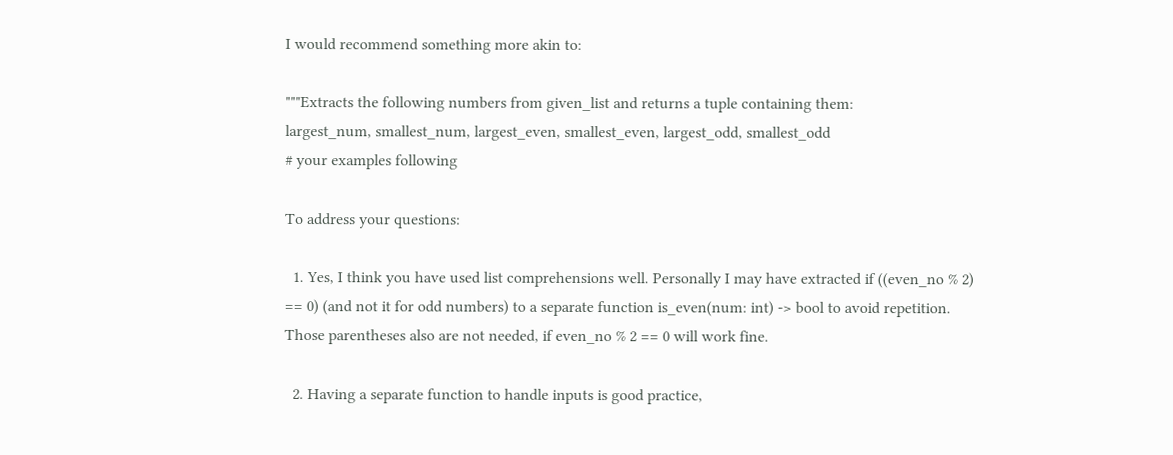I would recommend something more akin to:

"""Extracts the following numbers from given_list and returns a tuple containing them:
largest_num, smallest_num, largest_even, smallest_even, largest_odd, smallest_odd
# your examples following

To address your questions:

  1. Yes, I think you have used list comprehensions well. Personally I may have extracted if ((even_no % 2) == 0) (and not it for odd numbers) to a separate function is_even(num: int) -> bool to avoid repetition. Those parentheses also are not needed, if even_no % 2 == 0 will work fine.

  2. Having a separate function to handle inputs is good practice,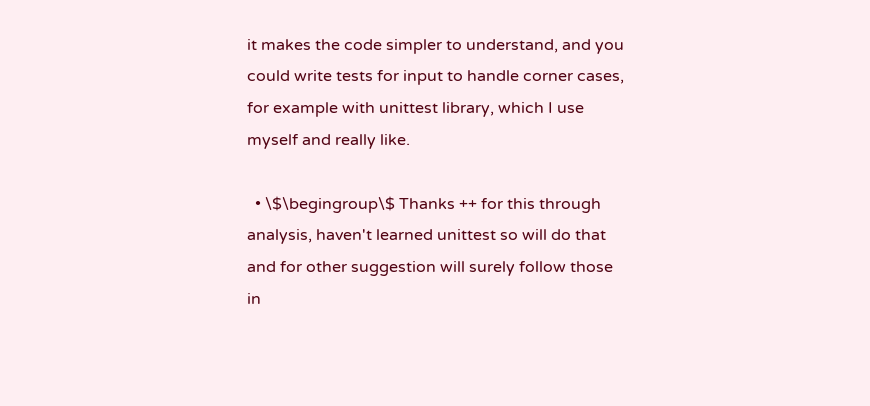it makes the code simpler to understand, and you could write tests for input to handle corner cases, for example with unittest library, which I use myself and really like.

  • \$\begingroup\$ Thanks ++ for this through analysis, haven't learned unittest so will do that and for other suggestion will surely follow those in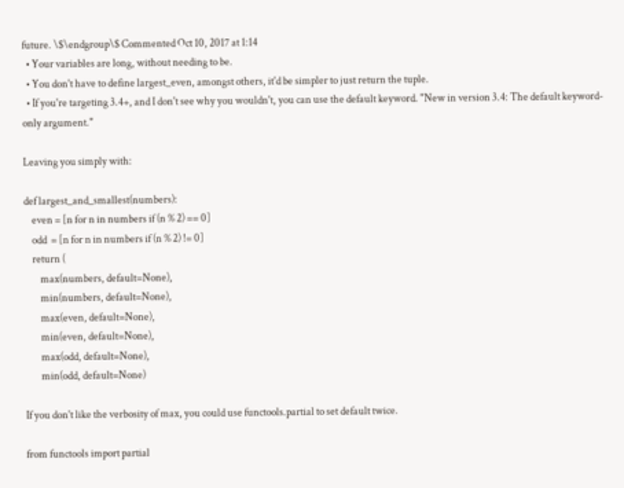future. \$\endgroup\$ Commented Oct 10, 2017 at 1:14
  • Your variables are long, without needing to be.
  • You don't have to define largest_even, amongst others, it'd be simpler to just return the tuple.
  • If you're targeting 3.4+, and I don't see why you wouldn't, you can use the default keyword. "New in version 3.4: The default keyword-only argument."

Leaving you simply with:

def largest_and_smallest(numbers):
    even = [n for n in numbers if (n % 2) == 0]
    odd  = [n for n in numbers if (n % 2) != 0]
    return (
        max(numbers, default=None),
        min(numbers, default=None),
        max(even, default=None),
        min(even, default=None),
        max(odd, default=None),
        min(odd, default=None)

If you don't like the verbosity of max, you could use functools.partial to set default twice.

from functools import partial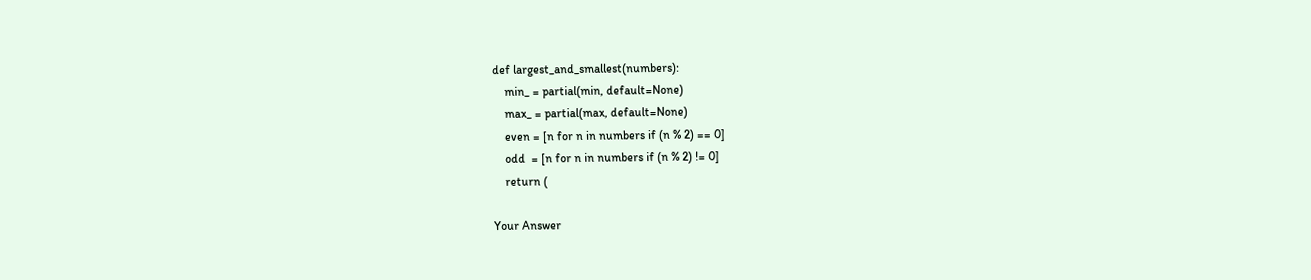def largest_and_smallest(numbers):
    min_ = partial(min, default=None)
    max_ = partial(max, default=None)
    even = [n for n in numbers if (n % 2) == 0]
    odd  = [n for n in numbers if (n % 2) != 0]
    return (

Your Answer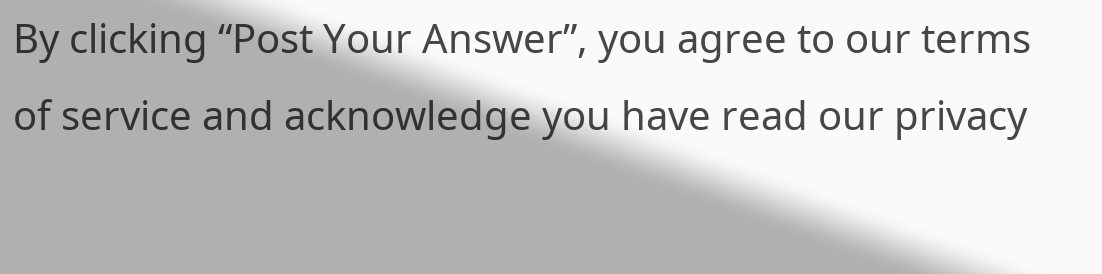By clicking “Post Your Answer”, you agree to our terms of service and acknowledge you have read our privacy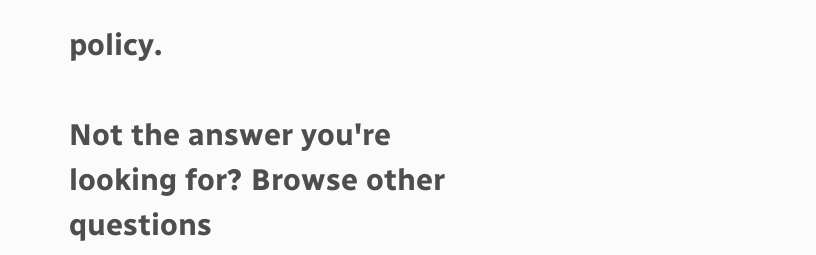policy.

Not the answer you're looking for? Browse other questions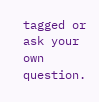tagged or ask your own question.